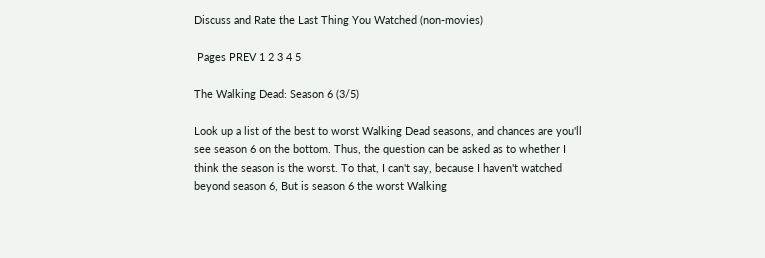Discuss and Rate the Last Thing You Watched (non-movies)

 Pages PREV 1 2 3 4 5

The Walking Dead: Season 6 (3/5)

Look up a list of the best to worst Walking Dead seasons, and chances are you'll see season 6 on the bottom. Thus, the question can be asked as to whether I think the season is the worst. To that, I can't say, because I haven't watched beyond season 6, But is season 6 the worst Walking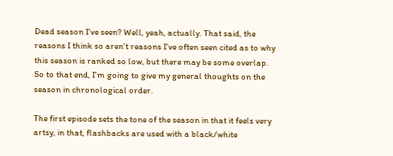Dead season I've seen? Well, yeah, actually. That said, the reasons I think so aren't reasons I've often seen cited as to why this season is ranked so low, but there may be some overlap. So to that end, I'm going to give my general thoughts on the season in chronological order.

The first episode sets the tone of the season in that it feels very artsy, in that, flashbacks are used with a black/white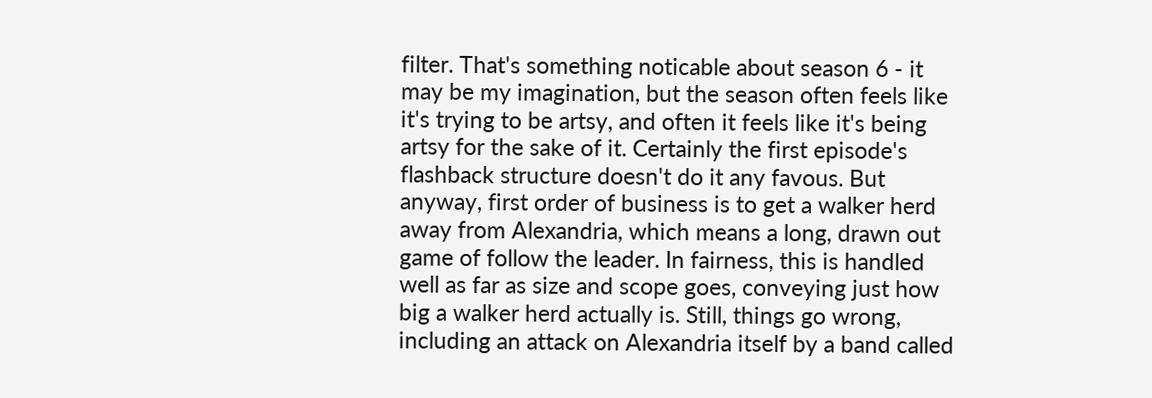filter. That's something noticable about season 6 - it may be my imagination, but the season often feels like it's trying to be artsy, and often it feels like it's being artsy for the sake of it. Certainly the first episode's flashback structure doesn't do it any favous. But anyway, first order of business is to get a walker herd away from Alexandria, which means a long, drawn out game of follow the leader. In fairness, this is handled well as far as size and scope goes, conveying just how big a walker herd actually is. Still, things go wrong, including an attack on Alexandria itself by a band called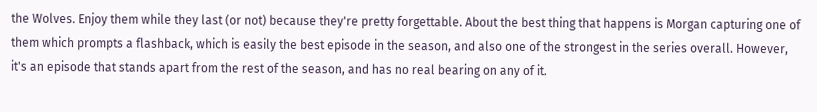the Wolves. Enjoy them while they last (or not) because they're pretty forgettable. About the best thing that happens is Morgan capturing one of them which prompts a flashback, which is easily the best episode in the season, and also one of the strongest in the series overall. However, it's an episode that stands apart from the rest of the season, and has no real bearing on any of it.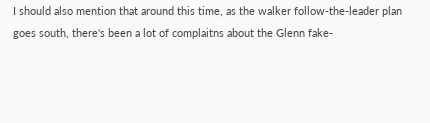I should also mention that around this time, as the walker follow-the-leader plan goes south, there's been a lot of complaitns about the Glenn fake-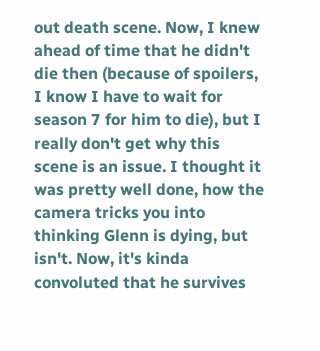out death scene. Now, I knew ahead of time that he didn't die then (because of spoilers, I know I have to wait for season 7 for him to die), but I really don't get why this scene is an issue. I thought it was pretty well done, how the camera tricks you into thinking Glenn is dying, but isn't. Now, it's kinda convoluted that he survives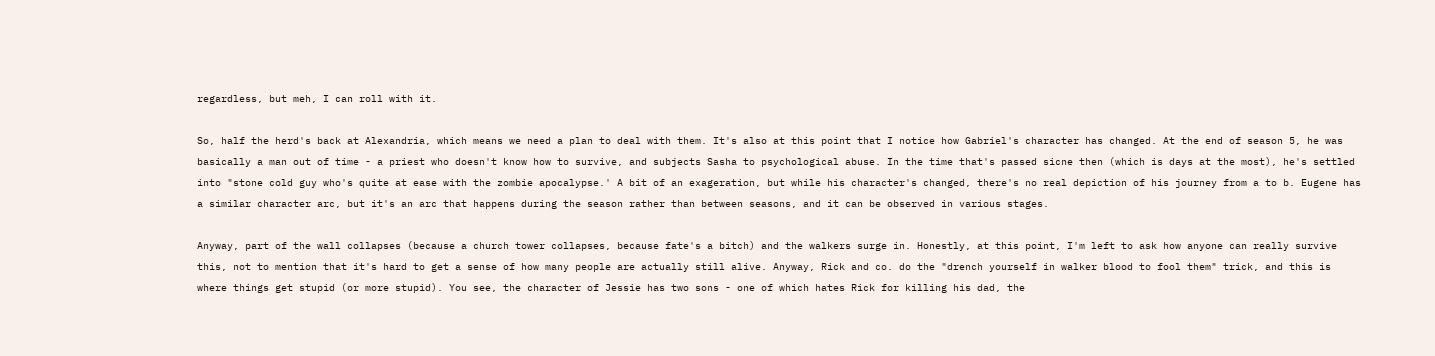regardless, but meh, I can roll with it.

So, half the herd's back at Alexandria, which means we need a plan to deal with them. It's also at this point that I notice how Gabriel's character has changed. At the end of season 5, he was basically a man out of time - a priest who doesn't know how to survive, and subjects Sasha to psychological abuse. In the time that's passed sicne then (which is days at the most), he's settled into "stone cold guy who's quite at ease with the zombie apocalypse.' A bit of an exageration, but while his character's changed, there's no real depiction of his journey from a to b. Eugene has a similar character arc, but it's an arc that happens during the season rather than between seasons, and it can be observed in various stages.

Anyway, part of the wall collapses (because a church tower collapses, because fate's a bitch) and the walkers surge in. Honestly, at this point, I'm left to ask how anyone can really survive this, not to mention that it's hard to get a sense of how many people are actually still alive. Anyway, Rick and co. do the "drench yourself in walker blood to fool them" trick, and this is where things get stupid (or more stupid). You see, the character of Jessie has two sons - one of which hates Rick for killing his dad, the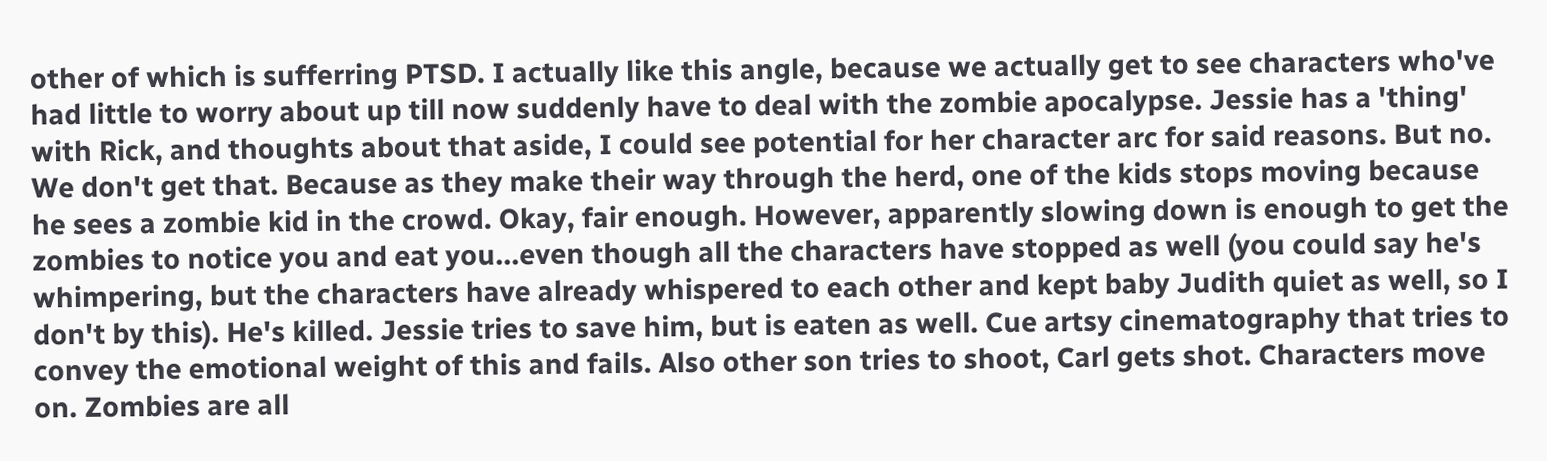other of which is sufferring PTSD. I actually like this angle, because we actually get to see characters who've had little to worry about up till now suddenly have to deal with the zombie apocalypse. Jessie has a 'thing' with Rick, and thoughts about that aside, I could see potential for her character arc for said reasons. But no. We don't get that. Because as they make their way through the herd, one of the kids stops moving because he sees a zombie kid in the crowd. Okay, fair enough. However, apparently slowing down is enough to get the zombies to notice you and eat you...even though all the characters have stopped as well (you could say he's whimpering, but the characters have already whispered to each other and kept baby Judith quiet as well, so I don't by this). He's killed. Jessie tries to save him, but is eaten as well. Cue artsy cinematography that tries to convey the emotional weight of this and fails. Also other son tries to shoot, Carl gets shot. Characters move on. Zombies are all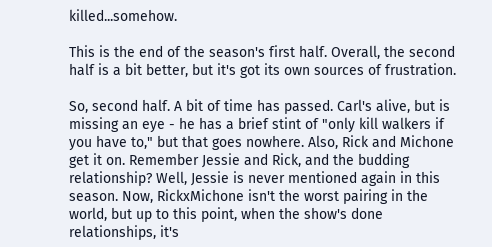killed...somehow.

This is the end of the season's first half. Overall, the second half is a bit better, but it's got its own sources of frustration.

So, second half. A bit of time has passed. Carl's alive, but is missing an eye - he has a brief stint of "only kill walkers if you have to," but that goes nowhere. Also, Rick and Michone get it on. Remember Jessie and Rick, and the budding relationship? Well, Jessie is never mentioned again in this season. Now, RickxMichone isn't the worst pairing in the world, but up to this point, when the show's done relationships, it's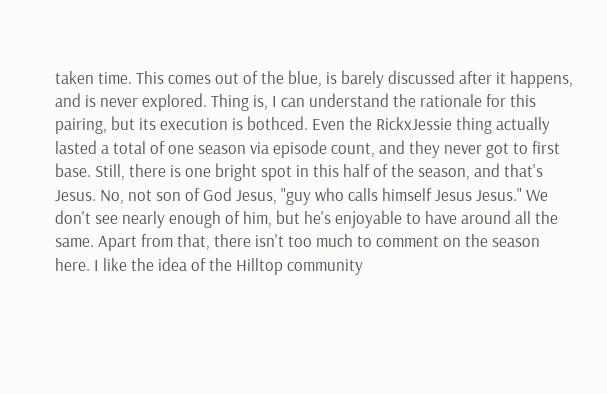taken time. This comes out of the blue, is barely discussed after it happens, and is never explored. Thing is, I can understand the rationale for this pairing, but its execution is bothced. Even the RickxJessie thing actually lasted a total of one season via episode count, and they never got to first base. Still, there is one bright spot in this half of the season, and that's Jesus. No, not son of God Jesus, "guy who calls himself Jesus Jesus." We don't see nearly enough of him, but he's enjoyable to have around all the same. Apart from that, there isn't too much to comment on the season here. I like the idea of the Hilltop community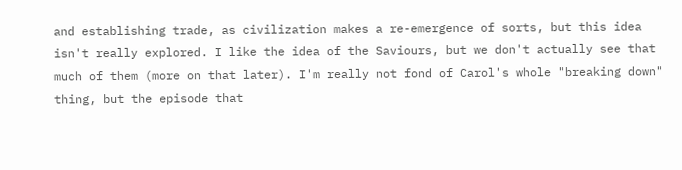and establishing trade, as civilization makes a re-emergence of sorts, but this idea isn't really explored. I like the idea of the Saviours, but we don't actually see that much of them (more on that later). I'm really not fond of Carol's whole "breaking down" thing, but the episode that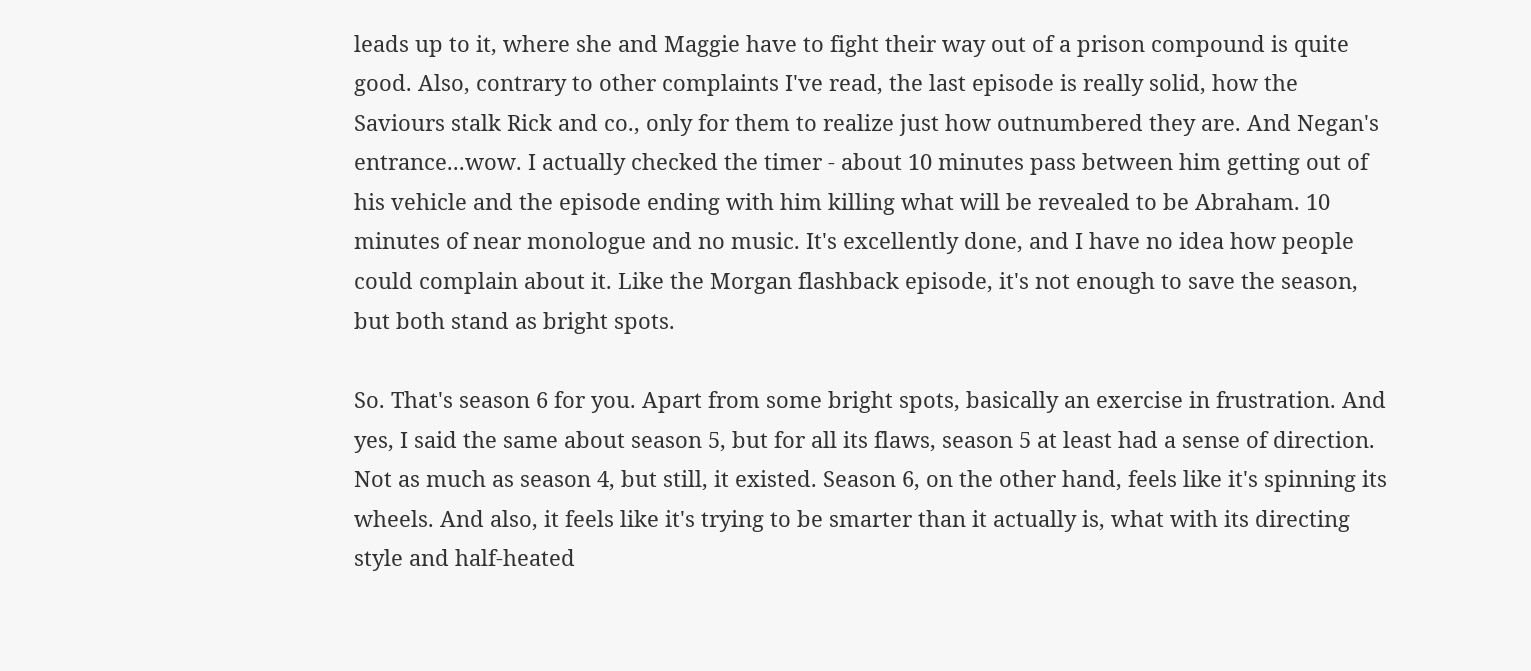leads up to it, where she and Maggie have to fight their way out of a prison compound is quite good. Also, contrary to other complaints I've read, the last episode is really solid, how the Saviours stalk Rick and co., only for them to realize just how outnumbered they are. And Negan's entrance...wow. I actually checked the timer - about 10 minutes pass between him getting out of his vehicle and the episode ending with him killing what will be revealed to be Abraham. 10 minutes of near monologue and no music. It's excellently done, and I have no idea how people could complain about it. Like the Morgan flashback episode, it's not enough to save the season, but both stand as bright spots.

So. That's season 6 for you. Apart from some bright spots, basically an exercise in frustration. And yes, I said the same about season 5, but for all its flaws, season 5 at least had a sense of direction. Not as much as season 4, but still, it existed. Season 6, on the other hand, feels like it's spinning its wheels. And also, it feels like it's trying to be smarter than it actually is, what with its directing style and half-heated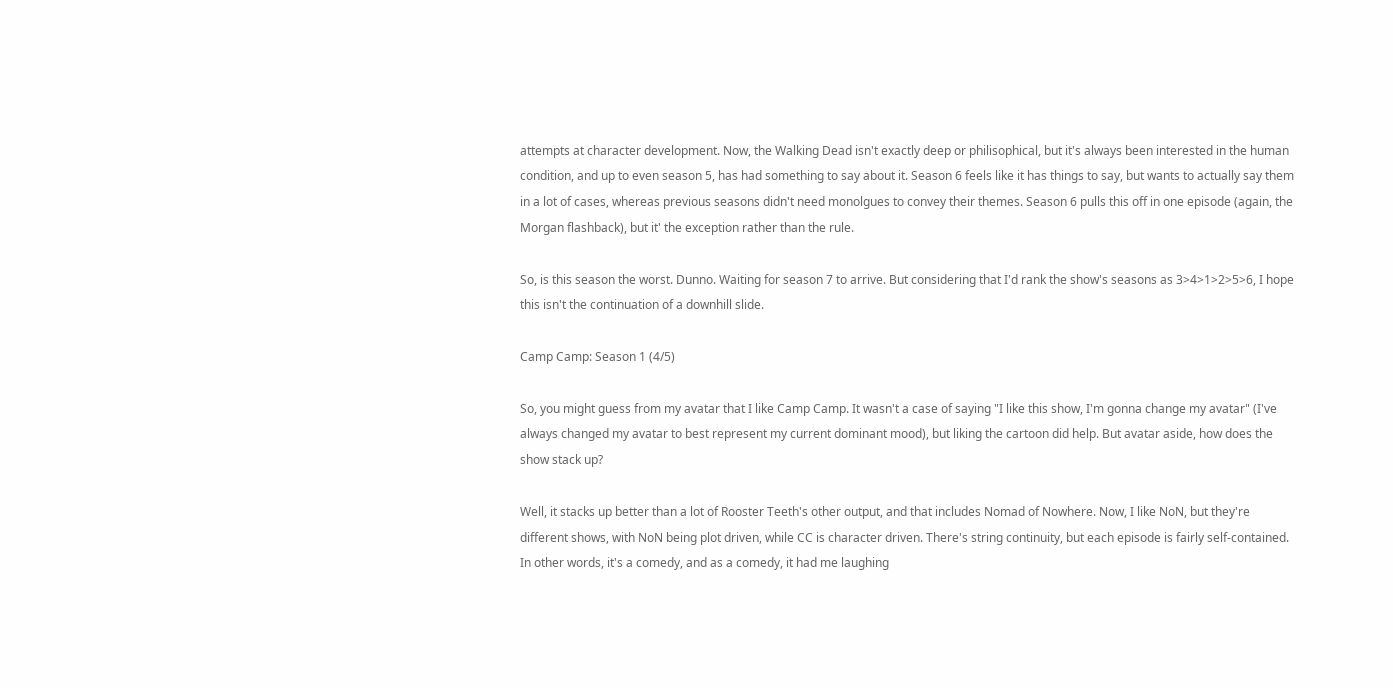attempts at character development. Now, the Walking Dead isn't exactly deep or philisophical, but it's always been interested in the human condition, and up to even season 5, has had something to say about it. Season 6 feels like it has things to say, but wants to actually say them in a lot of cases, whereas previous seasons didn't need monolgues to convey their themes. Season 6 pulls this off in one episode (again, the Morgan flashback), but it' the exception rather than the rule.

So, is this season the worst. Dunno. Waiting for season 7 to arrive. But considering that I'd rank the show's seasons as 3>4>1>2>5>6, I hope this isn't the continuation of a downhill slide.

Camp Camp: Season 1 (4/5)

So, you might guess from my avatar that I like Camp Camp. It wasn't a case of saying "I like this show, I'm gonna change my avatar" (I've always changed my avatar to best represent my current dominant mood), but liking the cartoon did help. But avatar aside, how does the show stack up?

Well, it stacks up better than a lot of Rooster Teeth's other output, and that includes Nomad of Nowhere. Now, I like NoN, but they're different shows, with NoN being plot driven, while CC is character driven. There's string continuity, but each episode is fairly self-contained. In other words, it's a comedy, and as a comedy, it had me laughing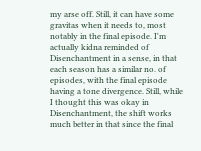my arse off. Still, it can have some gravitas when it needs to, most notably in the final episode. I'm actually kidna reminded of Disenchantment in a sense, in that each season has a similar no. of episodes, with the final episode having a tone divergence. Still, while I thought this was okay in Disenchantment, the shift works much better in that since the final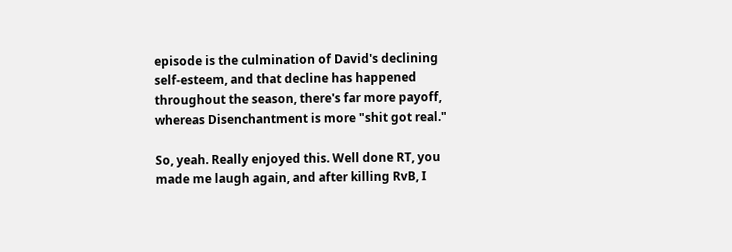episode is the culmination of David's declining self-esteem, and that decline has happened throughout the season, there's far more payoff, whereas Disenchantment is more "shit got real."

So, yeah. Really enjoyed this. Well done RT, you made me laugh again, and after killing RvB, I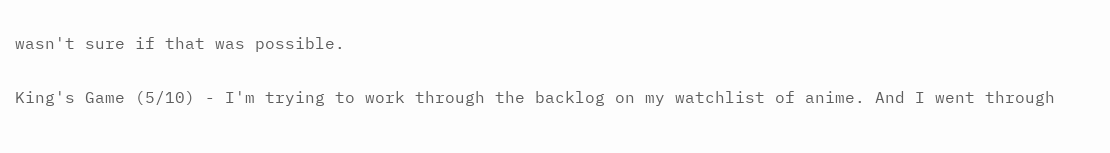wasn't sure if that was possible.

King's Game (5/10) - I'm trying to work through the backlog on my watchlist of anime. And I went through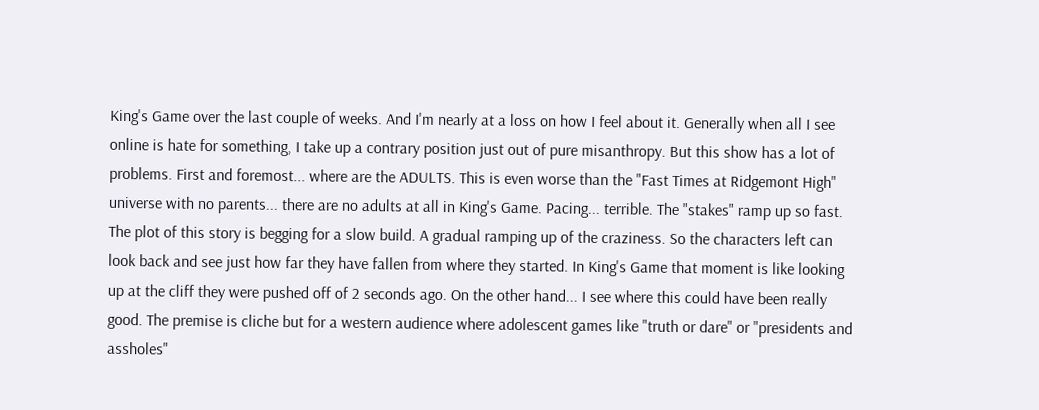King's Game over the last couple of weeks. And I'm nearly at a loss on how I feel about it. Generally when all I see online is hate for something, I take up a contrary position just out of pure misanthropy. But this show has a lot of problems. First and foremost... where are the ADULTS. This is even worse than the "Fast Times at Ridgemont High" universe with no parents... there are no adults at all in King's Game. Pacing... terrible. The "stakes" ramp up so fast. The plot of this story is begging for a slow build. A gradual ramping up of the craziness. So the characters left can look back and see just how far they have fallen from where they started. In King's Game that moment is like looking up at the cliff they were pushed off of 2 seconds ago. On the other hand... I see where this could have been really good. The premise is cliche but for a western audience where adolescent games like "truth or dare" or "presidents and assholes"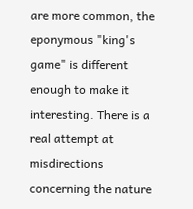are more common, the eponymous "king's game" is different enough to make it interesting. There is a real attempt at misdirections concerning the nature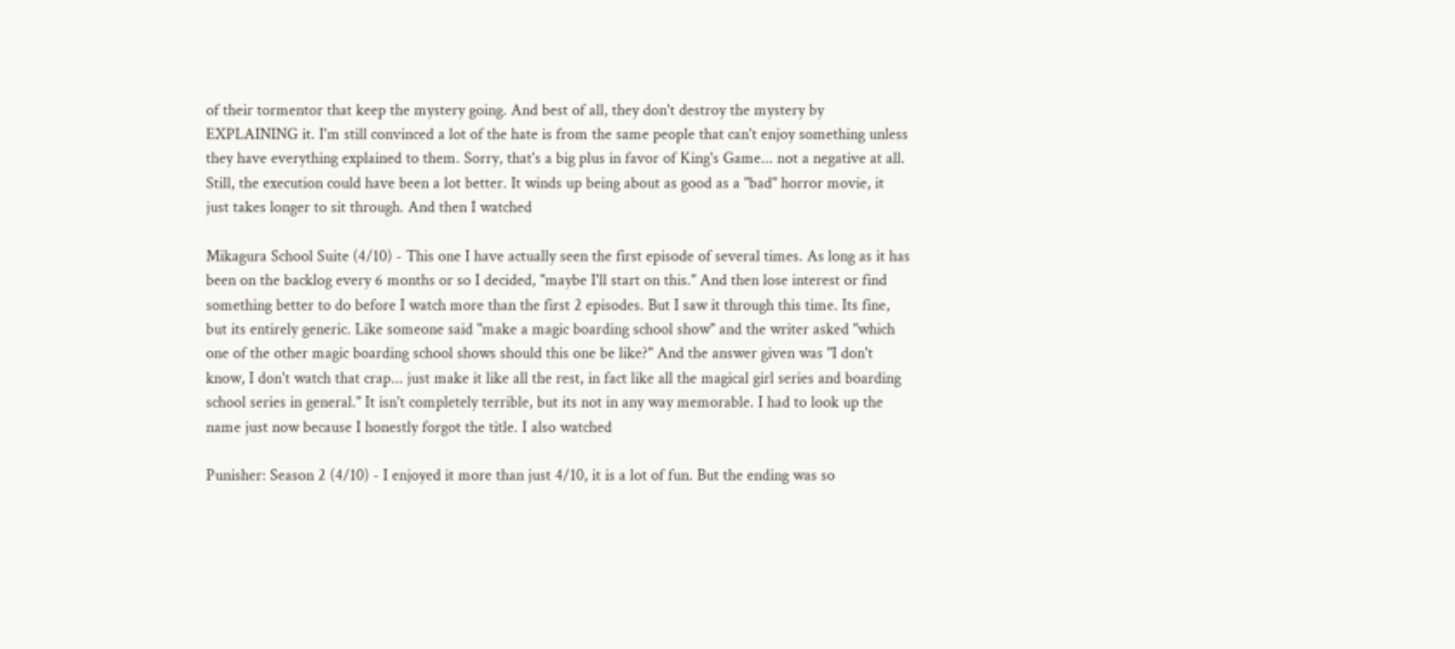of their tormentor that keep the mystery going. And best of all, they don't destroy the mystery by EXPLAINING it. I'm still convinced a lot of the hate is from the same people that can't enjoy something unless they have everything explained to them. Sorry, that's a big plus in favor of King's Game... not a negative at all. Still, the execution could have been a lot better. It winds up being about as good as a "bad" horror movie, it just takes longer to sit through. And then I watched

Mikagura School Suite (4/10) - This one I have actually seen the first episode of several times. As long as it has been on the backlog every 6 months or so I decided, "maybe I'll start on this." And then lose interest or find something better to do before I watch more than the first 2 episodes. But I saw it through this time. Its fine, but its entirely generic. Like someone said "make a magic boarding school show" and the writer asked "which one of the other magic boarding school shows should this one be like?" And the answer given was "I don't know, I don't watch that crap... just make it like all the rest, in fact like all the magical girl series and boarding school series in general." It isn't completely terrible, but its not in any way memorable. I had to look up the name just now because I honestly forgot the title. I also watched

Punisher: Season 2 (4/10) - I enjoyed it more than just 4/10, it is a lot of fun. But the ending was so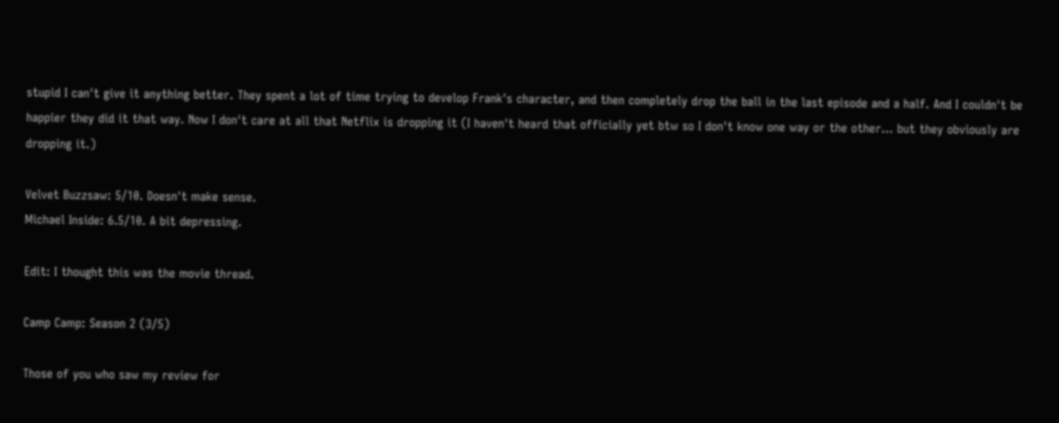stupid I can't give it anything better. They spent a lot of time trying to develop Frank's character, and then completely drop the ball in the last episode and a half. And I couldn't be happier they did it that way. Now I don't care at all that Netflix is dropping it (I haven't heard that officially yet btw so I don't know one way or the other... but they obviously are dropping it.)

Velvet Buzzsaw: 5/10. Doesn't make sense.
Michael Inside: 6.5/10. A bit depressing.

Edit: I thought this was the movie thread.

Camp Camp: Season 2 (3/5)

Those of you who saw my review for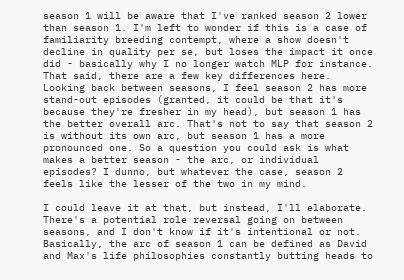season 1 will be aware that I've ranked season 2 lower than season 1. I'm left to wonder if this is a case of familiarity breeding contempt, where a show doesn't decline in quality per se, but loses the impact it once did - basically why I no longer watch MLP for instance. That said, there are a few key differences here. Looking back between seasons, I feel season 2 has more stand-out episodes (granted, it could be that it's because they're fresher in my head), but season 1 has the better overall arc. That's not to say that season 2 is without its own arc, but season 1 has a more pronounced one. So a question you could ask is what makes a better season - the arc, or individual episodes? I dunno, but whatever the case, season 2 feels like the lesser of the two in my mind.

I could leave it at that, but instead, I'll elaborate. There's a potential role reversal going on between seasons, and I don't know if it's intentional or not. Basically, the arc of season 1 can be defined as David and Max's life philosophies constantly butting heads to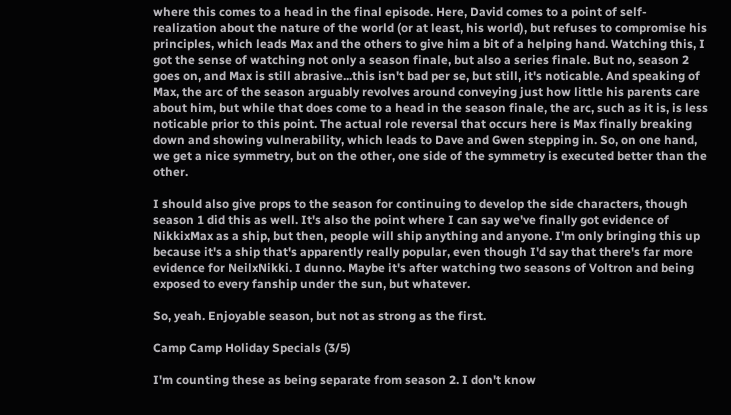where this comes to a head in the final episode. Here, David comes to a point of self-realization about the nature of the world (or at least, his world), but refuses to compromise his principles, which leads Max and the others to give him a bit of a helping hand. Watching this, I got the sense of watching not only a season finale, but also a series finale. But no, season 2 goes on, and Max is still abrasive...this isn't bad per se, but still, it's noticable. And speaking of Max, the arc of the season arguably revolves around conveying just how little his parents care about him, but while that does come to a head in the season finale, the arc, such as it is, is less noticable prior to this point. The actual role reversal that occurs here is Max finally breaking down and showing vulnerability, which leads to Dave and Gwen stepping in. So, on one hand, we get a nice symmetry, but on the other, one side of the symmetry is executed better than the other.

I should also give props to the season for continuing to develop the side characters, though season 1 did this as well. It's also the point where I can say we've finally got evidence of NikkixMax as a ship, but then, people will ship anything and anyone. I'm only bringing this up because it's a ship that's apparently really popular, even though I'd say that there's far more evidence for NeilxNikki. I dunno. Maybe it's after watching two seasons of Voltron and being exposed to every fanship under the sun, but whatever.

So, yeah. Enjoyable season, but not as strong as the first.

Camp Camp Holiday Specials (3/5)

I'm counting these as being separate from season 2. I don't know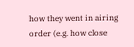how they went in airing order (e.g. how close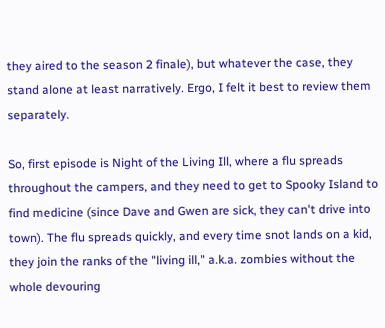they aired to the season 2 finale), but whatever the case, they stand alone at least narratively. Ergo, I felt it best to review them separately.

So, first episode is Night of the Living Ill, where a flu spreads throughout the campers, and they need to get to Spooky Island to find medicine (since Dave and Gwen are sick, they can't drive into town). The flu spreads quickly, and every time snot lands on a kid, they join the ranks of the "living ill," a.k.a. zombies without the whole devouring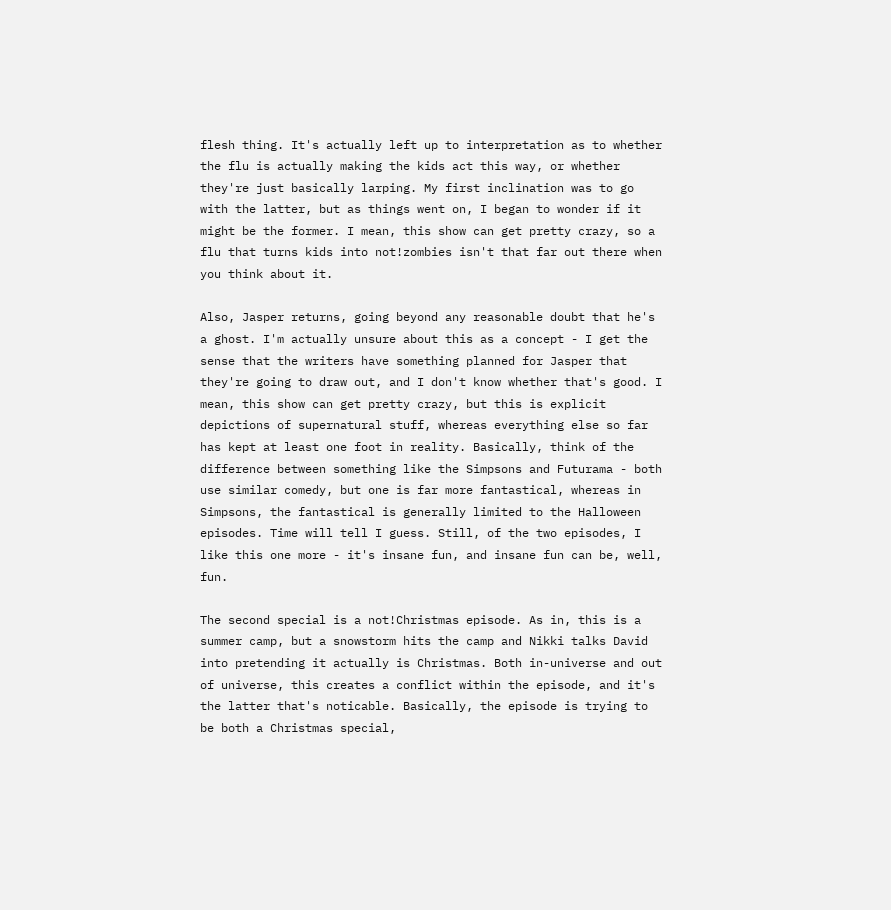flesh thing. It's actually left up to interpretation as to whether the flu is actually making the kids act this way, or whether they're just basically larping. My first inclination was to go with the latter, but as things went on, I began to wonder if it might be the former. I mean, this show can get pretty crazy, so a flu that turns kids into not!zombies isn't that far out there when you think about it.

Also, Jasper returns, going beyond any reasonable doubt that he's a ghost. I'm actually unsure about this as a concept - I get the sense that the writers have something planned for Jasper that they're going to draw out, and I don't know whether that's good. I mean, this show can get pretty crazy, but this is explicit depictions of supernatural stuff, whereas everything else so far has kept at least one foot in reality. Basically, think of the difference between something like the Simpsons and Futurama - both use similar comedy, but one is far more fantastical, whereas in Simpsons, the fantastical is generally limited to the Halloween episodes. Time will tell I guess. Still, of the two episodes, I like this one more - it's insane fun, and insane fun can be, well, fun.

The second special is a not!Christmas episode. As in, this is a summer camp, but a snowstorm hits the camp and Nikki talks David into pretending it actually is Christmas. Both in-universe and out of universe, this creates a conflict within the episode, and it's the latter that's noticable. Basically, the episode is trying to be both a Christmas special,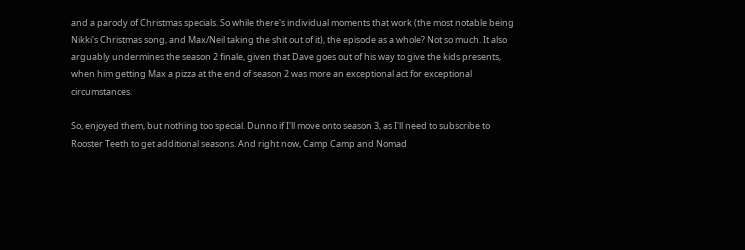and a parody of Christmas specials. So while there's individual moments that work (the most notable being Nikki's Christmas song, and Max/Neil taking the shit out of it), the episode as a whole? Not so much. It also arguably undermines the season 2 finale, given that Dave goes out of his way to give the kids presents, when him getting Max a pizza at the end of season 2 was more an exceptional act for exceptional circumstances.

So, enjoyed them, but nothing too special. Dunno if I'll move onto season 3, as I'll need to subscribe to Rooster Teeth to get additional seasons. And right now, Camp Camp and Nomad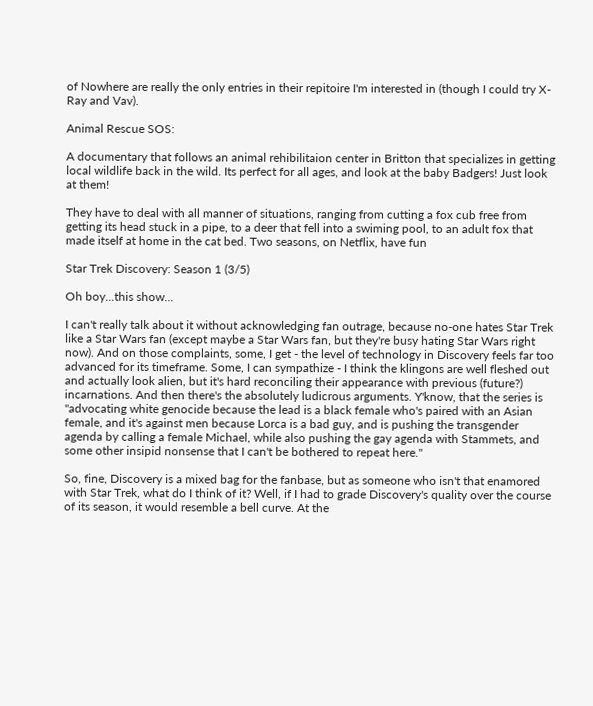of Nowhere are really the only entries in their repitoire I'm interested in (though I could try X-Ray and Vav).

Animal Rescue SOS:

A documentary that follows an animal rehibilitaion center in Britton that specializes in getting local wildlife back in the wild. Its perfect for all ages, and look at the baby Badgers! Just look at them!

They have to deal with all manner of situations, ranging from cutting a fox cub free from getting its head stuck in a pipe, to a deer that fell into a swiming pool, to an adult fox that made itself at home in the cat bed. Two seasons, on Netflix, have fun

Star Trek Discovery: Season 1 (3/5)

Oh boy...this show...

I can't really talk about it without acknowledging fan outrage, because no-one hates Star Trek like a Star Wars fan (except maybe a Star Wars fan, but they're busy hating Star Wars right now). And on those complaints, some, I get - the level of technology in Discovery feels far too advanced for its timeframe. Some, I can sympathize - I think the klingons are well fleshed out and actually look alien, but it's hard reconciling their appearance with previous (future?) incarnations. And then there's the absolutely ludicrous arguments. Y'know, that the series is "advocating white genocide because the lead is a black female who's paired with an Asian female, and it's against men because Lorca is a bad guy, and is pushing the transgender agenda by calling a female Michael, while also pushing the gay agenda with Stammets, and some other insipid nonsense that I can't be bothered to repeat here."

So, fine, Discovery is a mixed bag for the fanbase, but as someone who isn't that enamored with Star Trek, what do I think of it? Well, if I had to grade Discovery's quality over the course of its season, it would resemble a bell curve. At the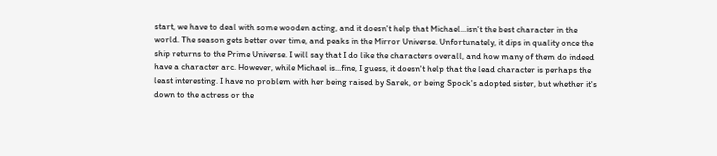start, we have to deal with some wooden acting, and it doesn't help that Michael...isn't the best character in the world. The season gets better over time, and peaks in the Mirror Universe. Unfortunately, it dips in quality once the ship returns to the Prime Universe. I will say that I do like the characters overall, and how many of them do indeed have a character arc. However, while Michael is...fine, I guess, it doesn't help that the lead character is perhaps the least interesting. I have no problem with her being raised by Sarek, or being Spock's adopted sister, but whether it's down to the actress or the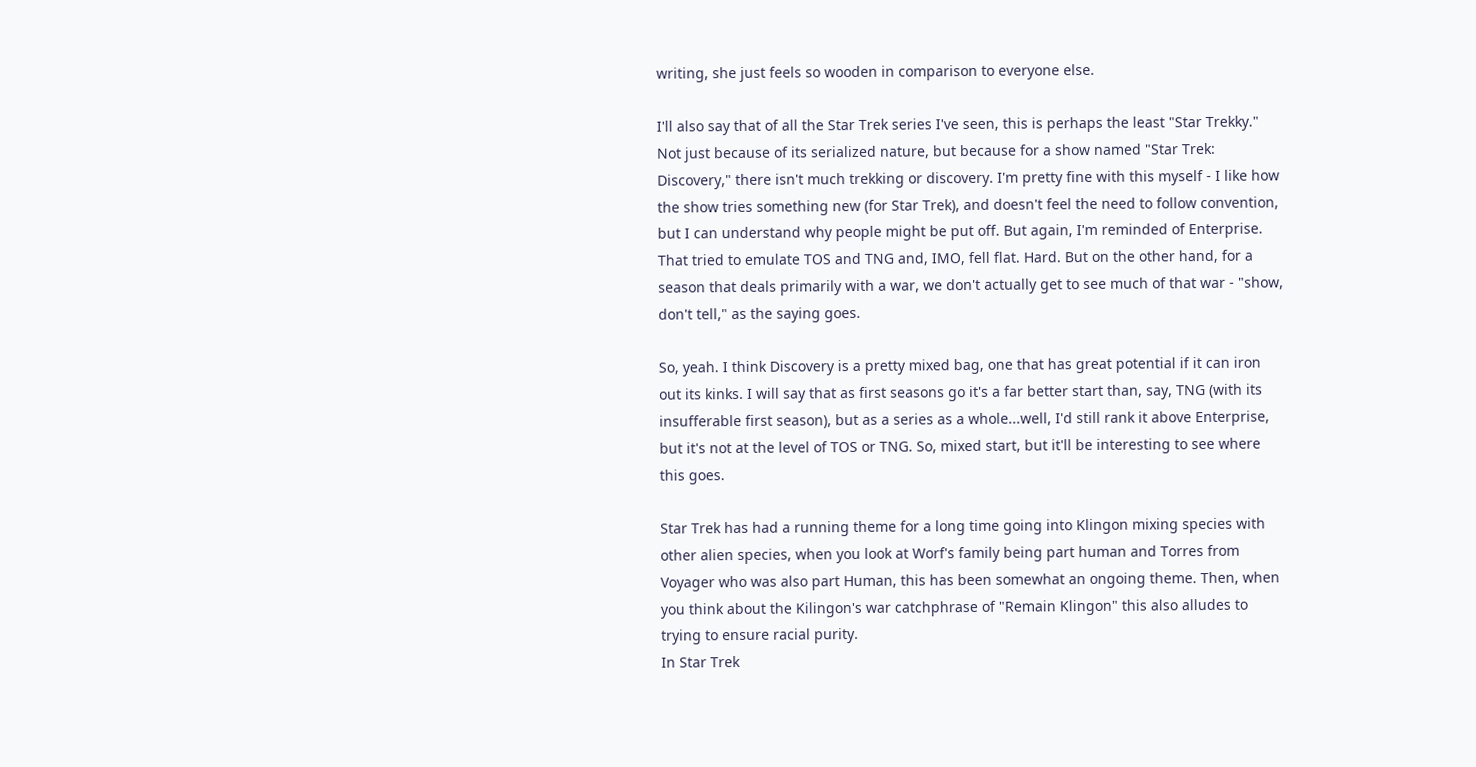writing, she just feels so wooden in comparison to everyone else.

I'll also say that of all the Star Trek series I've seen, this is perhaps the least "Star Trekky." Not just because of its serialized nature, but because for a show named "Star Trek: Discovery," there isn't much trekking or discovery. I'm pretty fine with this myself - I like how the show tries something new (for Star Trek), and doesn't feel the need to follow convention, but I can understand why people might be put off. But again, I'm reminded of Enterprise. That tried to emulate TOS and TNG and, IMO, fell flat. Hard. But on the other hand, for a season that deals primarily with a war, we don't actually get to see much of that war - "show, don't tell," as the saying goes.

So, yeah. I think Discovery is a pretty mixed bag, one that has great potential if it can iron out its kinks. I will say that as first seasons go it's a far better start than, say, TNG (with its insufferable first season), but as a series as a whole...well, I'd still rank it above Enterprise, but it's not at the level of TOS or TNG. So, mixed start, but it'll be interesting to see where this goes.

Star Trek has had a running theme for a long time going into Klingon mixing species with other alien species, when you look at Worf's family being part human and Torres from Voyager who was also part Human, this has been somewhat an ongoing theme. Then, when you think about the Kilingon's war catchphrase of "Remain Klingon" this also alludes to trying to ensure racial purity.
In Star Trek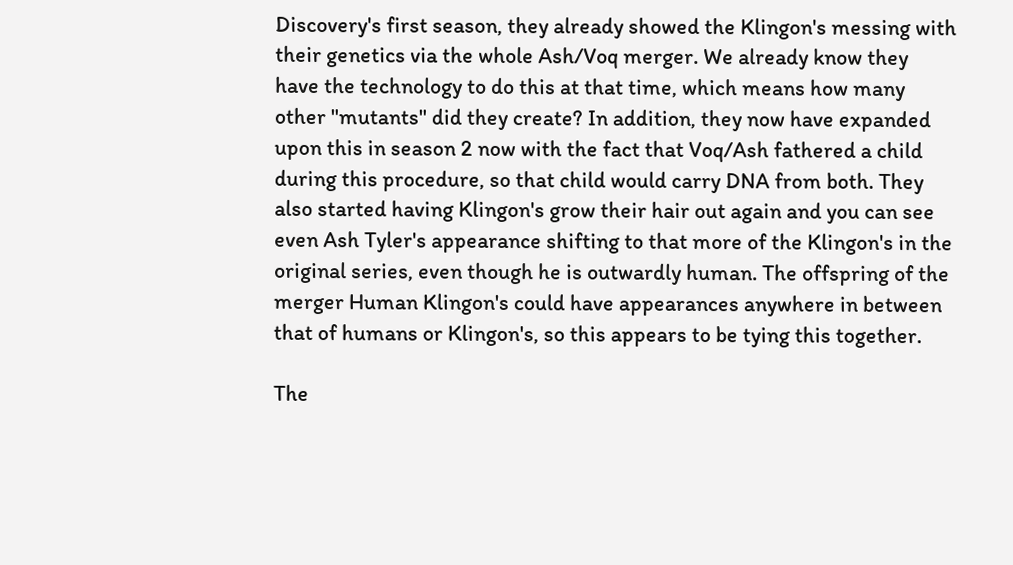Discovery's first season, they already showed the Klingon's messing with their genetics via the whole Ash/Voq merger. We already know they have the technology to do this at that time, which means how many other "mutants" did they create? In addition, they now have expanded upon this in season 2 now with the fact that Voq/Ash fathered a child during this procedure, so that child would carry DNA from both. They also started having Klingon's grow their hair out again and you can see even Ash Tyler's appearance shifting to that more of the Klingon's in the original series, even though he is outwardly human. The offspring of the merger Human Klingon's could have appearances anywhere in between that of humans or Klingon's, so this appears to be tying this together.

The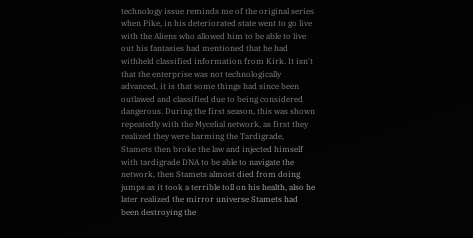technology issue reminds me of the original series when Pike, in his deteriorated state went to go live with the Aliens who allowed him to be able to live out his fantasies had mentioned that he had withheld classified information from Kirk. It isn't that the enterprise was not technologically advanced, it is that some things had since been outlawed and classified due to being considered dangerous. During the first season, this was shown repeatedly with the Mycelial network, as first they realized they were harming the Tardigrade, Stamets then broke the law and injected himself with tardigrade DNA to be able to navigate the network, then Stamets almost died from doing jumps as it took a terrible toll on his health, also he later realized the mirror universe Stamets had been destroying the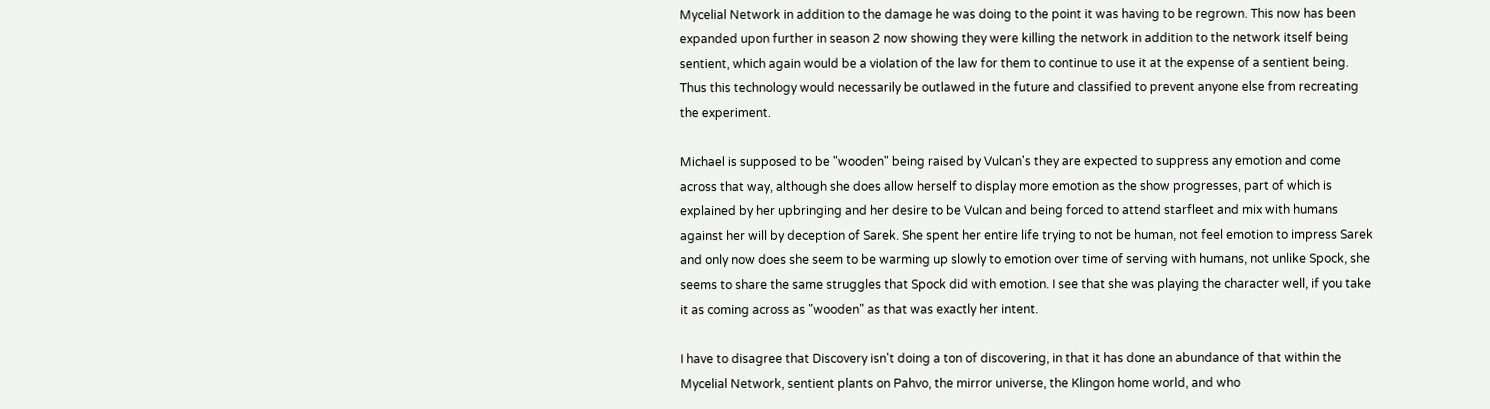Mycelial Network in addition to the damage he was doing to the point it was having to be regrown. This now has been expanded upon further in season 2 now showing they were killing the network in addition to the network itself being sentient, which again would be a violation of the law for them to continue to use it at the expense of a sentient being. Thus this technology would necessarily be outlawed in the future and classified to prevent anyone else from recreating the experiment.

Michael is supposed to be "wooden" being raised by Vulcan's they are expected to suppress any emotion and come across that way, although she does allow herself to display more emotion as the show progresses, part of which is explained by her upbringing and her desire to be Vulcan and being forced to attend starfleet and mix with humans against her will by deception of Sarek. She spent her entire life trying to not be human, not feel emotion to impress Sarek and only now does she seem to be warming up slowly to emotion over time of serving with humans, not unlike Spock, she seems to share the same struggles that Spock did with emotion. I see that she was playing the character well, if you take it as coming across as "wooden" as that was exactly her intent.

I have to disagree that Discovery isn't doing a ton of discovering, in that it has done an abundance of that within the Mycelial Network, sentient plants on Pahvo, the mirror universe, the Klingon home world, and who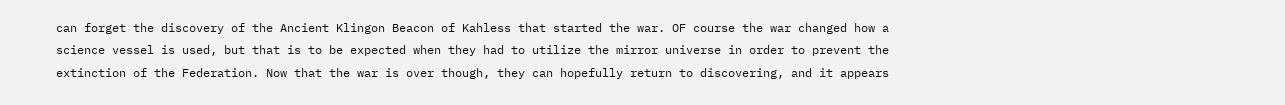can forget the discovery of the Ancient Klingon Beacon of Kahless that started the war. OF course the war changed how a science vessel is used, but that is to be expected when they had to utilize the mirror universe in order to prevent the extinction of the Federation. Now that the war is over though, they can hopefully return to discovering, and it appears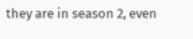they are in season 2, even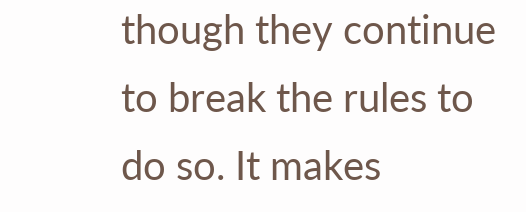though they continue to break the rules to do so. It makes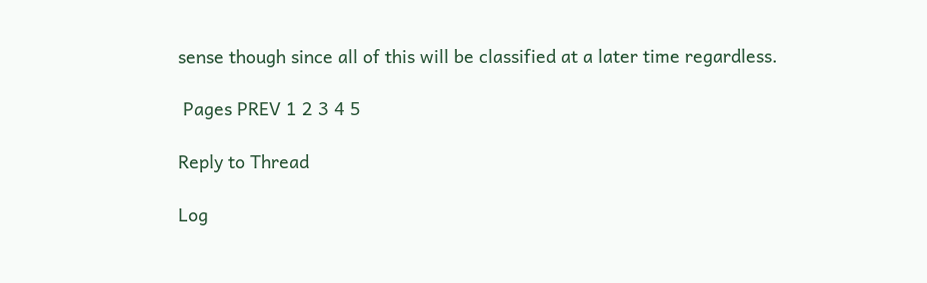sense though since all of this will be classified at a later time regardless.

 Pages PREV 1 2 3 4 5

Reply to Thread

Log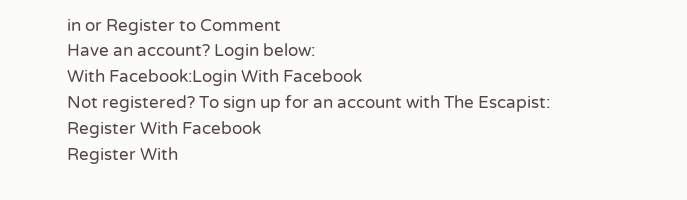in or Register to Comment
Have an account? Login below:
With Facebook:Login With Facebook
Not registered? To sign up for an account with The Escapist:
Register With Facebook
Register With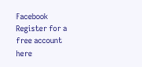Facebook
Register for a free account here